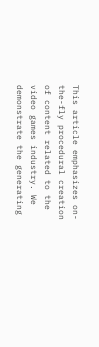This article emphasizes on-the-fly procedural creation of content related to the video games industry. We demonstrate the generating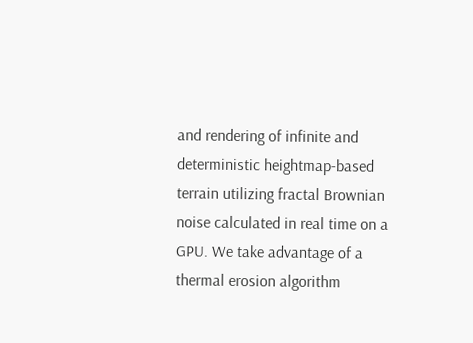and rendering of infinite and deterministic heightmap-based terrain utilizing fractal Brownian noise calculated in real time on a GPU. We take advantage of a thermal erosion algorithm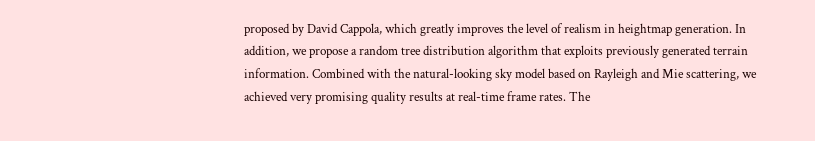proposed by David Cappola, which greatly improves the level of realism in heightmap generation. In addition, we propose a random tree distribution algorithm that exploits previously generated terrain information. Combined with the natural-looking sky model based on Rayleigh and Mie scattering, we achieved very promising quality results at real-time frame rates. The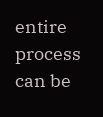entire process can be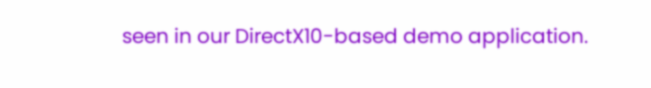seen in our DirectX10-based demo application.